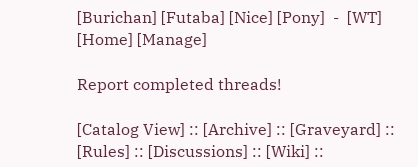[Burichan] [Futaba] [Nice] [Pony]  -  [WT]  [Home] [Manage]

Report completed threads!

[Catalog View] :: [Archive] :: [Graveyard] :: [Rules] :: [Discussions] :: [Wiki] ::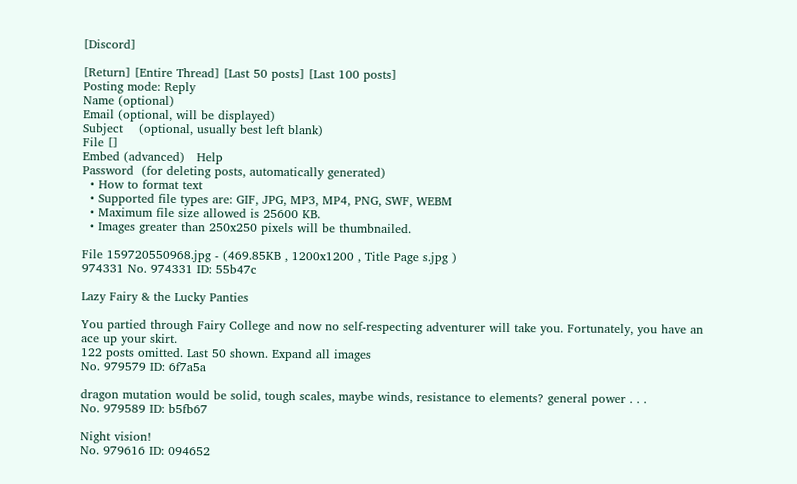[Discord]

[Return] [Entire Thread] [Last 50 posts] [Last 100 posts]
Posting mode: Reply
Name (optional)
Email (optional, will be displayed)
Subject    (optional, usually best left blank)
File []
Embed (advanced)   Help
Password  (for deleting posts, automatically generated)
  • How to format text
  • Supported file types are: GIF, JPG, MP3, MP4, PNG, SWF, WEBM
  • Maximum file size allowed is 25600 KB.
  • Images greater than 250x250 pixels will be thumbnailed.

File 159720550968.jpg - (469.85KB , 1200x1200 , Title Page s.jpg )
974331 No. 974331 ID: 55b47c

Lazy Fairy & the Lucky Panties

You partied through Fairy College and now no self-respecting adventurer will take you. Fortunately, you have an ace up your skirt.
122 posts omitted. Last 50 shown. Expand all images
No. 979579 ID: 6f7a5a

dragon mutation would be solid, tough scales, maybe winds, resistance to elements? general power . . .
No. 979589 ID: b5fb67

Night vision!
No. 979616 ID: 094652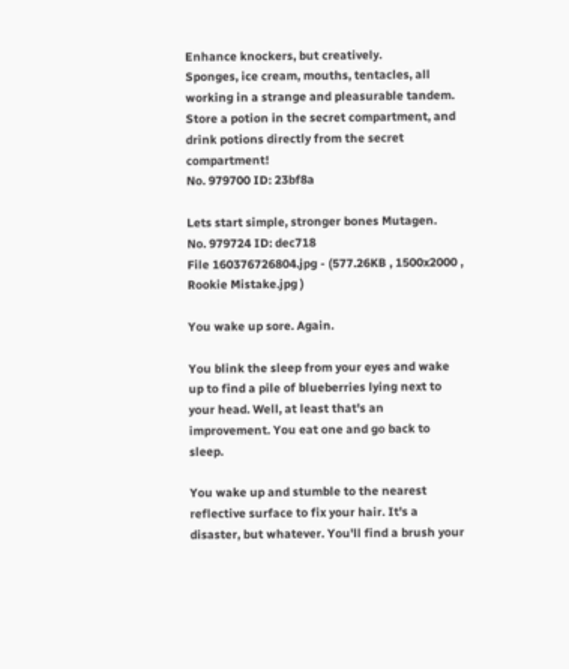Enhance knockers, but creatively.
Sponges, ice cream, mouths, tentacles, all working in a strange and pleasurable tandem.
Store a potion in the secret compartment, and drink potions directly from the secret compartment!
No. 979700 ID: 23bf8a

Lets start simple, stronger bones Mutagen.
No. 979724 ID: dec718
File 160376726804.jpg - (577.26KB , 1500x2000 , Rookie Mistake.jpg )

You wake up sore. Again.

You blink the sleep from your eyes and wake up to find a pile of blueberries lying next to your head. Well, at least that's an improvement. You eat one and go back to sleep.

You wake up and stumble to the nearest reflective surface to fix your hair. It's a disaster, but whatever. You'll find a brush your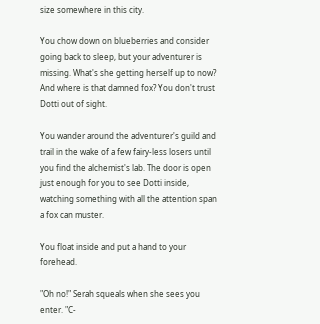size somewhere in this city.

You chow down on blueberries and consider going back to sleep, but your adventurer is missing. What's she getting herself up to now? And where is that damned fox? You don't trust Dotti out of sight.

You wander around the adventurer's guild and trail in the wake of a few fairy-less losers until you find the alchemist's lab. The door is open just enough for you to see Dotti inside, watching something with all the attention span a fox can muster.

You float inside and put a hand to your forehead.

"Oh no!" Serah squeals when she sees you enter. "C-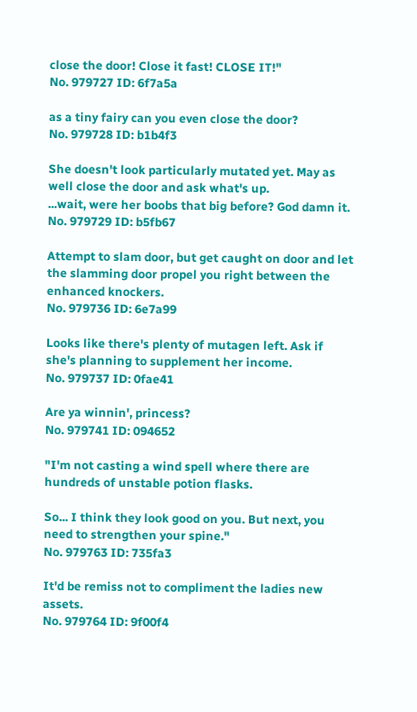close the door! Close it fast! CLOSE IT!"
No. 979727 ID: 6f7a5a

as a tiny fairy can you even close the door?
No. 979728 ID: b1b4f3

She doesn't look particularly mutated yet. May as well close the door and ask what's up.
...wait, were her boobs that big before? God damn it.
No. 979729 ID: b5fb67

Attempt to slam door, but get caught on door and let the slamming door propel you right between the enhanced knockers.
No. 979736 ID: 6e7a99

Looks like there's plenty of mutagen left. Ask if she's planning to supplement her income.
No. 979737 ID: 0fae41

Are ya winnin', princess?
No. 979741 ID: 094652

"I'm not casting a wind spell where there are hundreds of unstable potion flasks.

So... I think they look good on you. But next, you need to strengthen your spine."
No. 979763 ID: 735fa3

It'd be remiss not to compliment the ladies new assets.
No. 979764 ID: 9f00f4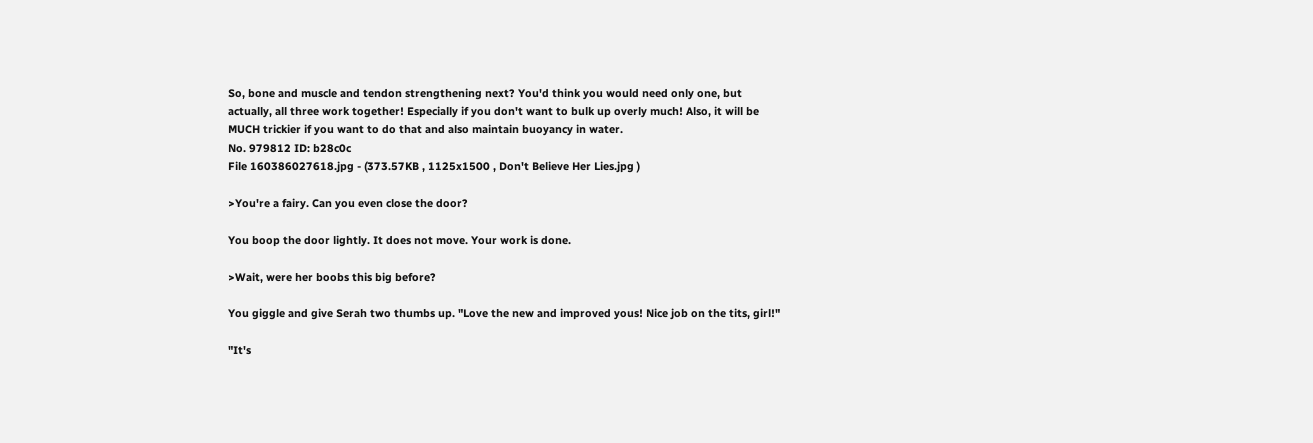So, bone and muscle and tendon strengthening next? You'd think you would need only one, but actually, all three work together! Especially if you don't want to bulk up overly much! Also, it will be MUCH trickier if you want to do that and also maintain buoyancy in water.
No. 979812 ID: b28c0c
File 160386027618.jpg - (373.57KB , 1125x1500 , Don't Believe Her Lies.jpg )

>You're a fairy. Can you even close the door?

You boop the door lightly. It does not move. Your work is done.

>Wait, were her boobs this big before?

You giggle and give Serah two thumbs up. "Love the new and improved yous! Nice job on the tits, girl!"

"It's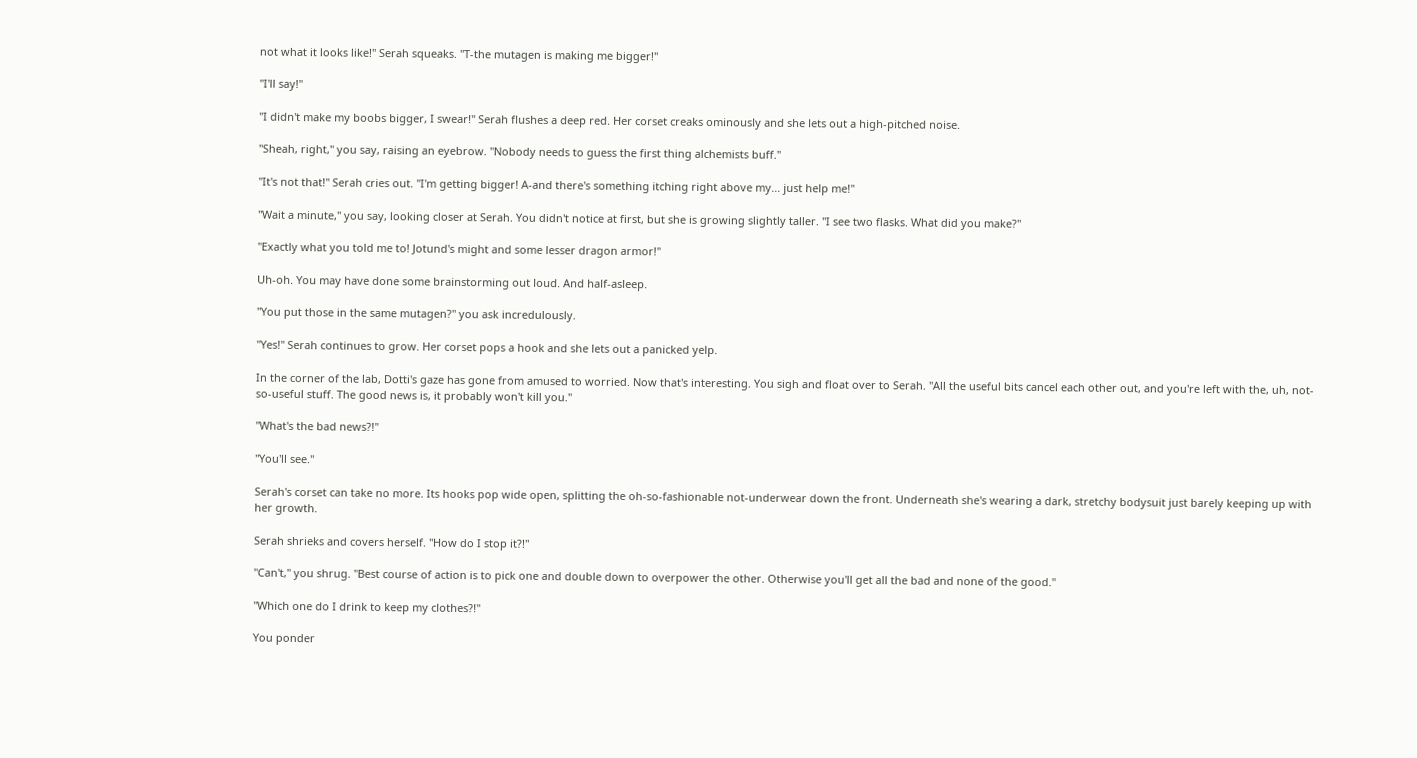not what it looks like!" Serah squeaks. "T-the mutagen is making me bigger!"

"I'll say!"

"I didn't make my boobs bigger, I swear!" Serah flushes a deep red. Her corset creaks ominously and she lets out a high-pitched noise.

"Sheah, right," you say, raising an eyebrow. "Nobody needs to guess the first thing alchemists buff."

"It's not that!" Serah cries out. "I'm getting bigger! A-and there's something itching right above my... just help me!"

"Wait a minute," you say, looking closer at Serah. You didn't notice at first, but she is growing slightly taller. "I see two flasks. What did you make?"

"Exactly what you told me to! Jotund's might and some lesser dragon armor!"

Uh-oh. You may have done some brainstorming out loud. And half-asleep.

"You put those in the same mutagen?" you ask incredulously.

"Yes!" Serah continues to grow. Her corset pops a hook and she lets out a panicked yelp.

In the corner of the lab, Dotti's gaze has gone from amused to worried. Now that's interesting. You sigh and float over to Serah. "All the useful bits cancel each other out, and you're left with the, uh, not-so-useful stuff. The good news is, it probably won't kill you."

"What's the bad news?!"

"You'll see."

Serah's corset can take no more. Its hooks pop wide open, splitting the oh-so-fashionable not-underwear down the front. Underneath she's wearing a dark, stretchy bodysuit just barely keeping up with her growth.

Serah shrieks and covers herself. "How do I stop it?!"

"Can't," you shrug. "Best course of action is to pick one and double down to overpower the other. Otherwise you'll get all the bad and none of the good."

"Which one do I drink to keep my clothes?!"

You ponder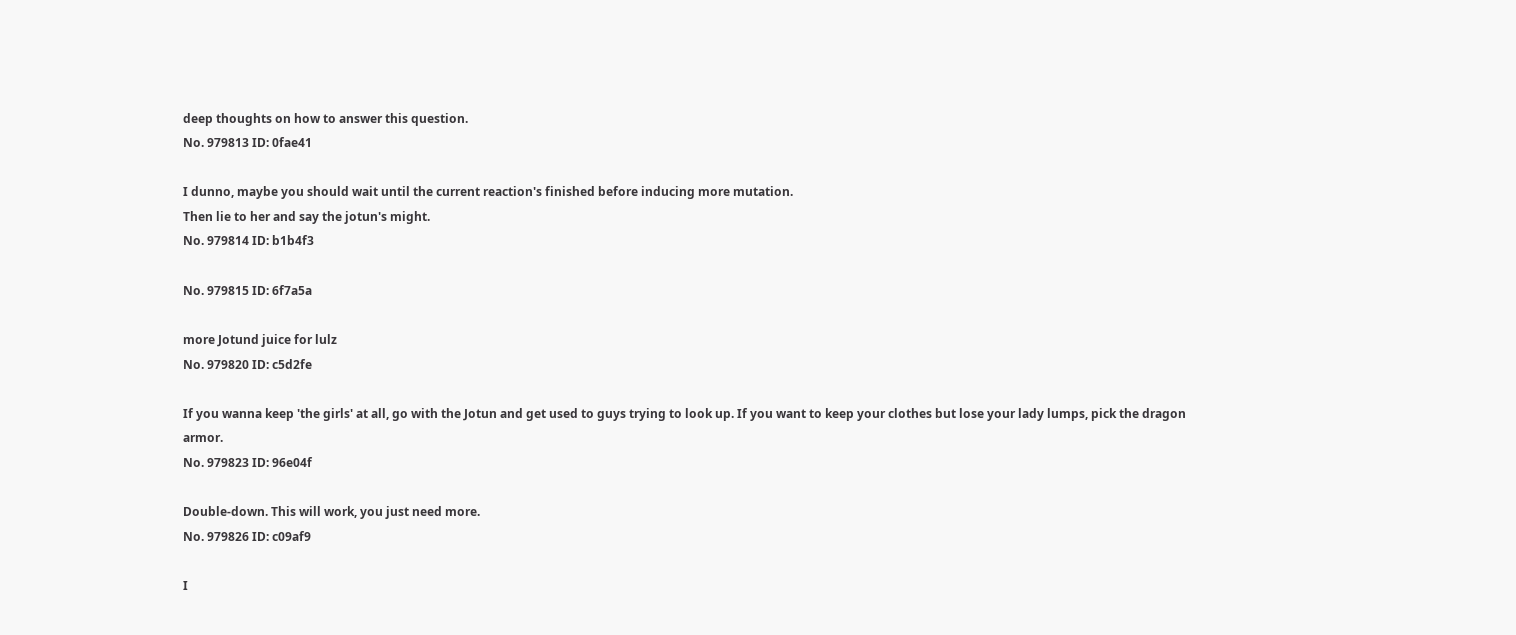deep thoughts on how to answer this question.
No. 979813 ID: 0fae41

I dunno, maybe you should wait until the current reaction's finished before inducing more mutation.
Then lie to her and say the jotun's might.
No. 979814 ID: b1b4f3

No. 979815 ID: 6f7a5a

more Jotund juice for lulz
No. 979820 ID: c5d2fe

If you wanna keep 'the girls' at all, go with the Jotun and get used to guys trying to look up. If you want to keep your clothes but lose your lady lumps, pick the dragon armor.
No. 979823 ID: 96e04f

Double-down. This will work, you just need more.
No. 979826 ID: c09af9

I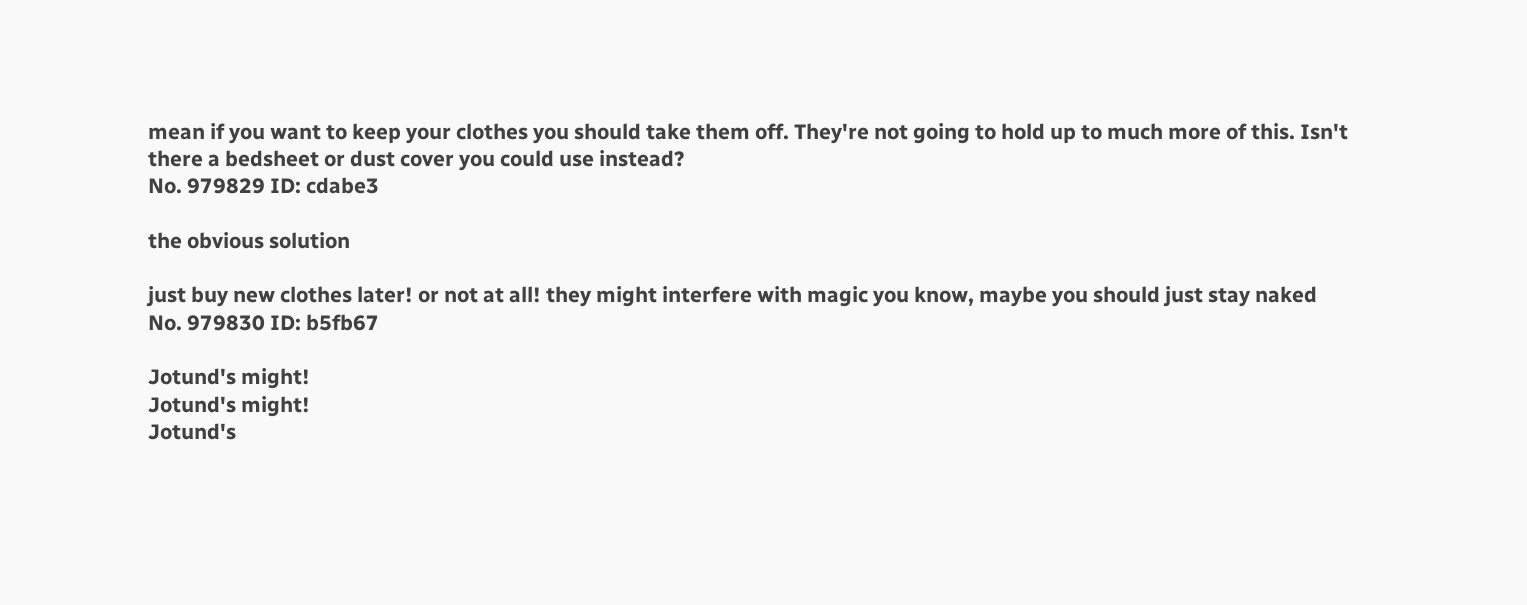mean if you want to keep your clothes you should take them off. They're not going to hold up to much more of this. Isn't there a bedsheet or dust cover you could use instead?
No. 979829 ID: cdabe3

the obvious solution

just buy new clothes later! or not at all! they might interfere with magic you know, maybe you should just stay naked
No. 979830 ID: b5fb67

Jotund's might!
Jotund's might!
Jotund's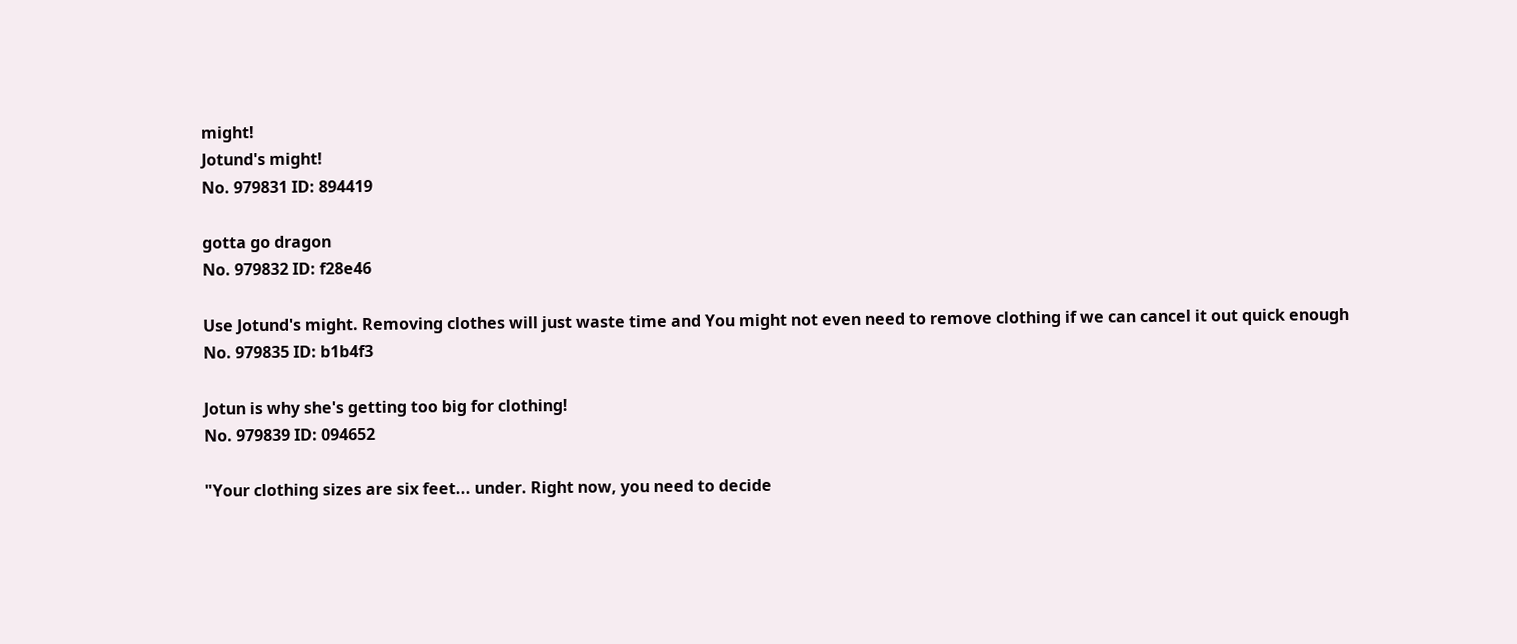might!
Jotund's might!
No. 979831 ID: 894419

gotta go dragon
No. 979832 ID: f28e46

Use Jotund's might. Removing clothes will just waste time and You might not even need to remove clothing if we can cancel it out quick enough
No. 979835 ID: b1b4f3

Jotun is why she's getting too big for clothing!
No. 979839 ID: 094652

"Your clothing sizes are six feet... under. Right now, you need to decide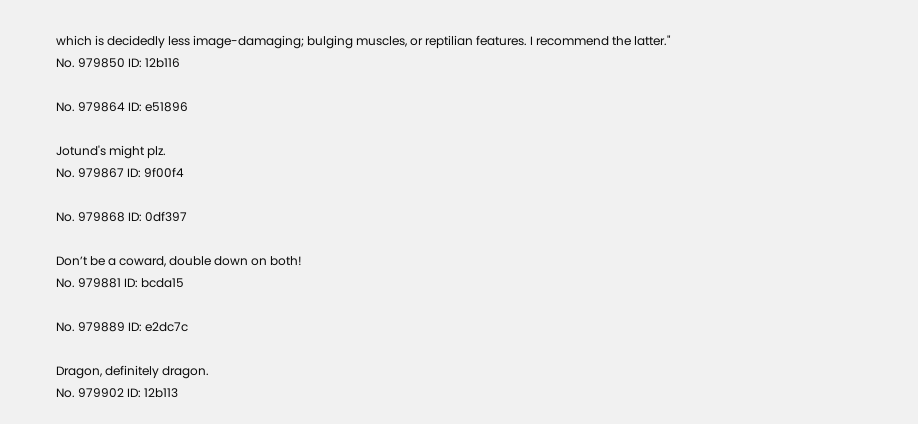which is decidedly less image-damaging; bulging muscles, or reptilian features. I recommend the latter."
No. 979850 ID: 12b116

No. 979864 ID: e51896

Jotund's might plz.
No. 979867 ID: 9f00f4

No. 979868 ID: 0df397

Don’t be a coward, double down on both!
No. 979881 ID: bcda15

No. 979889 ID: e2dc7c

Dragon, definitely dragon.
No. 979902 ID: 12b113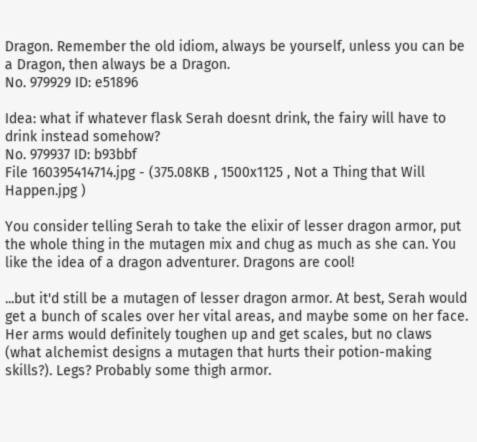Dragon. Remember the old idiom, always be yourself, unless you can be a Dragon, then always be a Dragon.
No. 979929 ID: e51896

Idea: what if whatever flask Serah doesnt drink, the fairy will have to drink instead somehow?
No. 979937 ID: b93bbf
File 160395414714.jpg - (375.08KB , 1500x1125 , Not a Thing that Will Happen.jpg )

You consider telling Serah to take the elixir of lesser dragon armor, put the whole thing in the mutagen mix and chug as much as she can. You like the idea of a dragon adventurer. Dragons are cool!

...but it'd still be a mutagen of lesser dragon armor. At best, Serah would get a bunch of scales over her vital areas, and maybe some on her face. Her arms would definitely toughen up and get scales, but no claws (what alchemist designs a mutagen that hurts their potion-making skills?). Legs? Probably some thigh armor.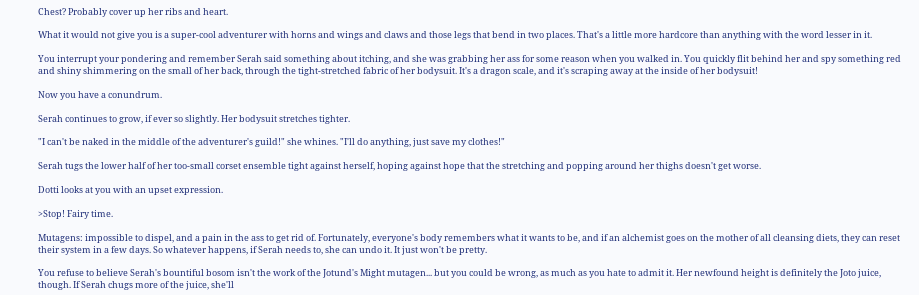Chest? Probably cover up her ribs and heart.

What it would not give you is a super-cool adventurer with horns and wings and claws and those legs that bend in two places. That's a little more hardcore than anything with the word lesser in it.

You interrupt your pondering and remember Serah said something about itching, and she was grabbing her ass for some reason when you walked in. You quickly flit behind her and spy something red and shiny shimmering on the small of her back, through the tight-stretched fabric of her bodysuit. It's a dragon scale, and it's scraping away at the inside of her bodysuit!

Now you have a conundrum.

Serah continues to grow, if ever so slightly. Her bodysuit stretches tighter.

"I can't be naked in the middle of the adventurer's guild!" she whines. "I'll do anything, just save my clothes!"

Serah tugs the lower half of her too-small corset ensemble tight against herself, hoping against hope that the stretching and popping around her thighs doesn't get worse.

Dotti looks at you with an upset expression.

>Stop! Fairy time.

Mutagens: impossible to dispel, and a pain in the ass to get rid of. Fortunately, everyone's body remembers what it wants to be, and if an alchemist goes on the mother of all cleansing diets, they can reset their system in a few days. So whatever happens, if Serah needs to, she can undo it. It just won't be pretty.

You refuse to believe Serah's bountiful bosom isn't the work of the Jotund's Might mutagen... but you could be wrong, as much as you hate to admit it. Her newfound height is definitely the Joto juice, though. If Serah chugs more of the juice, she'll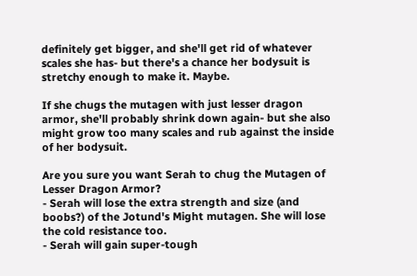definitely get bigger, and she'll get rid of whatever scales she has- but there's a chance her bodysuit is stretchy enough to make it. Maybe.

If she chugs the mutagen with just lesser dragon armor, she'll probably shrink down again- but she also might grow too many scales and rub against the inside of her bodysuit.

Are you sure you want Serah to chug the Mutagen of Lesser Dragon Armor?
- Serah will lose the extra strength and size (and boobs?) of the Jotund's Might mutagen. She will lose the cold resistance too.
- Serah will gain super-tough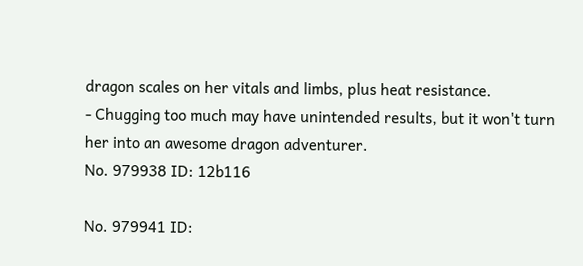dragon scales on her vitals and limbs, plus heat resistance.
- Chugging too much may have unintended results, but it won't turn her into an awesome dragon adventurer.
No. 979938 ID: 12b116

No. 979941 ID: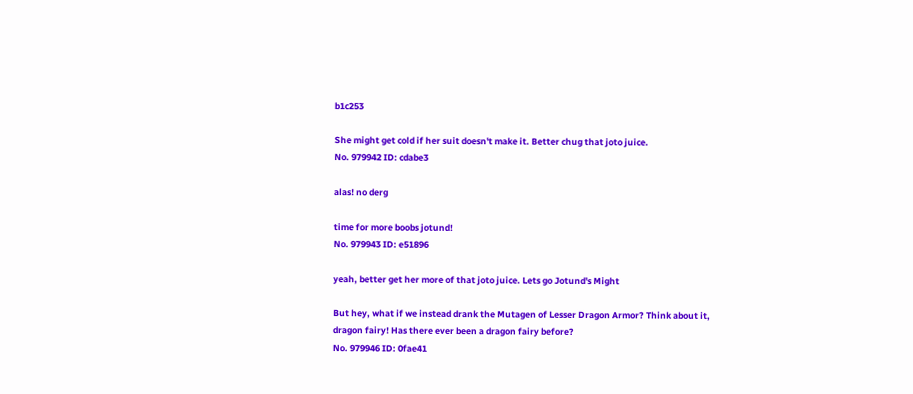b1c253

She might get cold if her suit doesn't make it. Better chug that joto juice.
No. 979942 ID: cdabe3

alas! no derg

time for more boobs jotund!
No. 979943 ID: e51896

yeah, better get her more of that joto juice. Lets go Jotund's Might

But hey, what if we instead drank the Mutagen of Lesser Dragon Armor? Think about it, dragon fairy! Has there ever been a dragon fairy before?
No. 979946 ID: 0fae41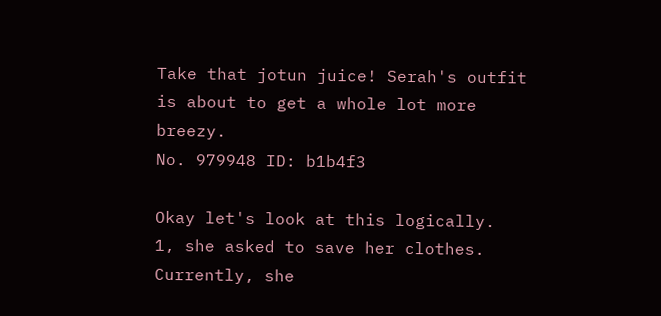Take that jotun juice! Serah's outfit is about to get a whole lot more breezy.
No. 979948 ID: b1b4f3

Okay let's look at this logically.
1, she asked to save her clothes. Currently, she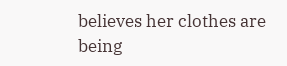believes her clothes are being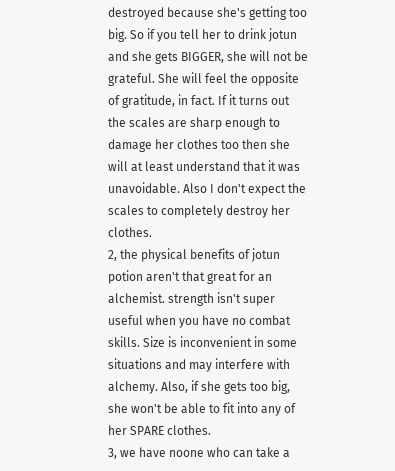destroyed because she's getting too big. So if you tell her to drink jotun and she gets BIGGER, she will not be grateful. She will feel the opposite of gratitude, in fact. If it turns out the scales are sharp enough to damage her clothes too then she will at least understand that it was unavoidable. Also I don't expect the scales to completely destroy her clothes.
2, the physical benefits of jotun potion aren't that great for an alchemist. strength isn't super useful when you have no combat skills. Size is inconvenient in some situations and may interfere with alchemy. Also, if she gets too big, she won't be able to fit into any of her SPARE clothes.
3, we have noone who can take a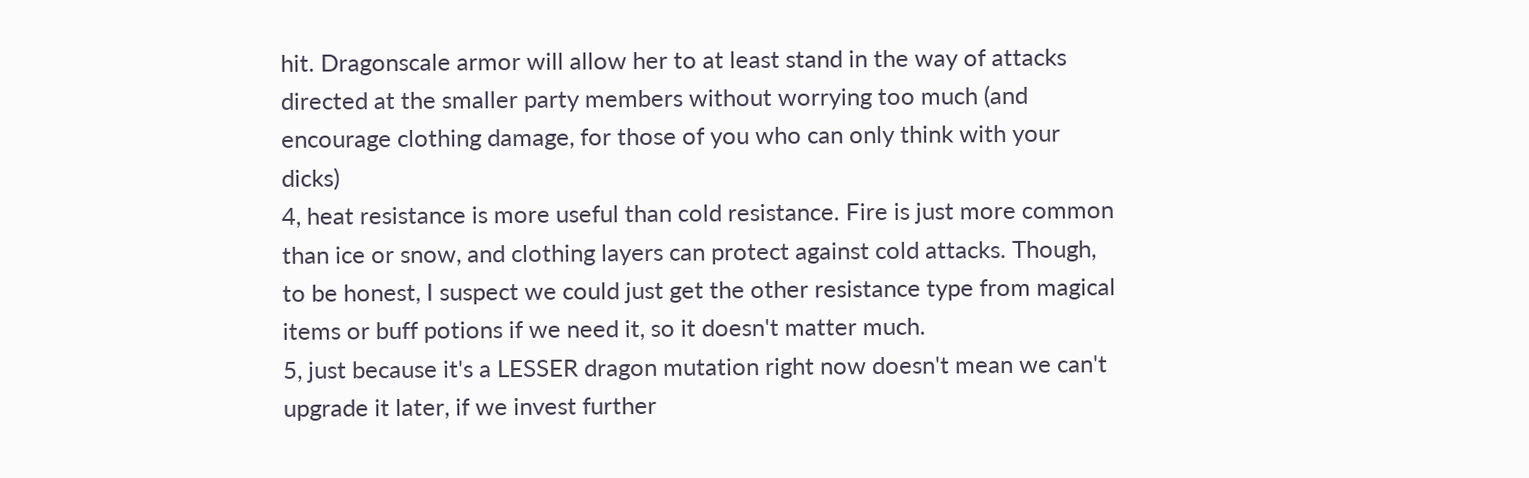hit. Dragonscale armor will allow her to at least stand in the way of attacks directed at the smaller party members without worrying too much (and encourage clothing damage, for those of you who can only think with your dicks)
4, heat resistance is more useful than cold resistance. Fire is just more common than ice or snow, and clothing layers can protect against cold attacks. Though, to be honest, I suspect we could just get the other resistance type from magical items or buff potions if we need it, so it doesn't matter much.
5, just because it's a LESSER dragon mutation right now doesn't mean we can't upgrade it later, if we invest further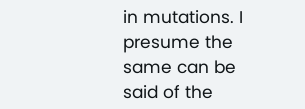in mutations. I presume the same can be said of the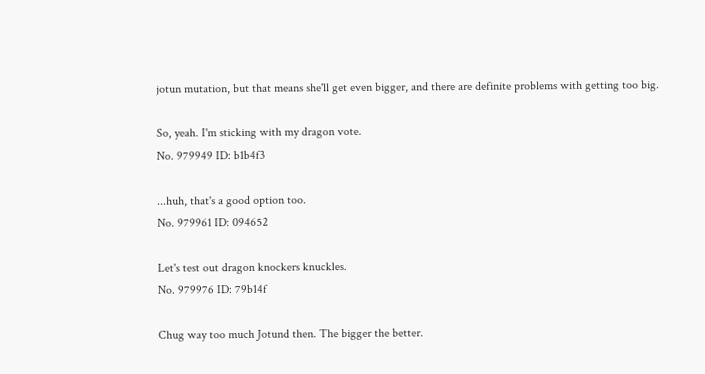jotun mutation, but that means she'll get even bigger, and there are definite problems with getting too big.

So, yeah. I'm sticking with my dragon vote.
No. 979949 ID: b1b4f3

...huh, that's a good option too.
No. 979961 ID: 094652

Let's test out dragon knockers knuckles.
No. 979976 ID: 79b14f

Chug way too much Jotund then. The bigger the better.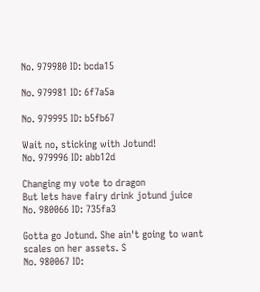No. 979980 ID: bcda15

No. 979981 ID: 6f7a5a

No. 979995 ID: b5fb67

Wait no, sticking with Jotund!
No. 979996 ID: abb12d

Changing my vote to dragon
But lets have fairy drink jotund juice
No. 980066 ID: 735fa3

Gotta go Jotund. She ain't going to want scales on her assets. S
No. 980067 ID: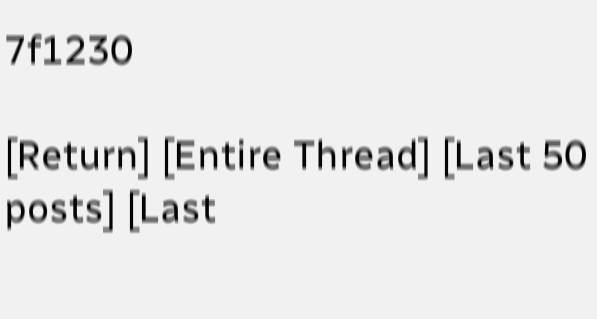7f1230

[Return] [Entire Thread] [Last 50 posts] [Last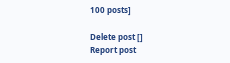100 posts]

Delete post []
Report post